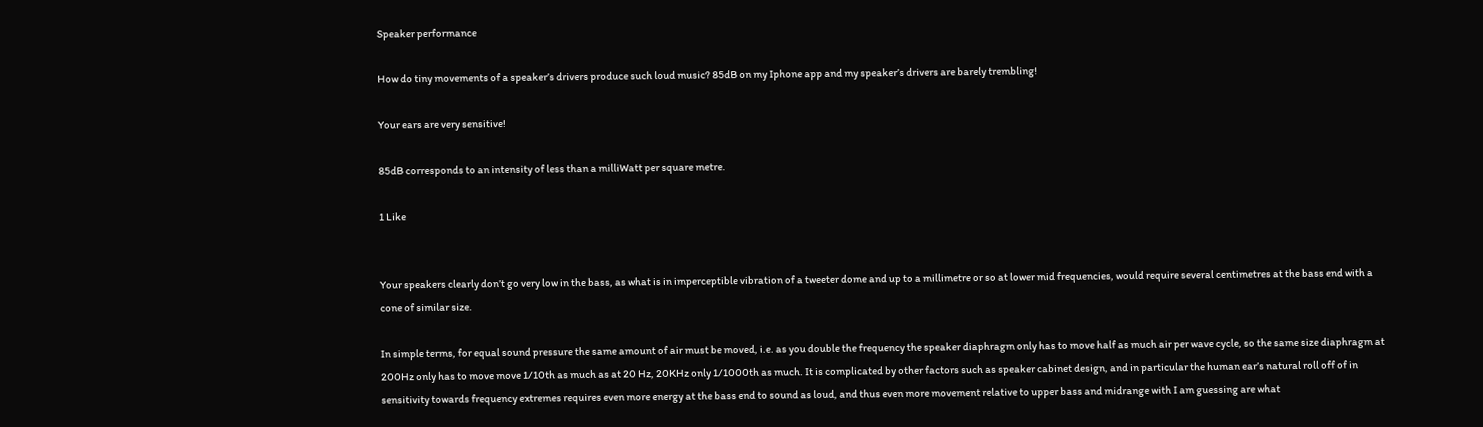Speaker performance

How do tiny movements of a speaker’s drivers produce such loud music? 85dB on my Iphone app and my speaker’s drivers are barely trembling!

Your ears are very sensitive!

85dB corresponds to an intensity of less than a milliWatt per square metre.

1 Like


Your speakers clearly don’t go very low in the bass, as what is in imperceptible vibration of a tweeter dome and up to a millimetre or so at lower mid frequencies, would require several centimetres at the bass end with a cone of similar size.

In simple terms, for equal sound pressure the same amount of air must be moved, i.e. as you double the frequency the speaker diaphragm only has to move half as much air per wave cycle, so the same size diaphragm at 200Hz only has to move move 1/10th as much as at 20 Hz, 20KHz only 1/1000th as much. It is complicated by other factors such as speaker cabinet design, and in particular the human ear’s natural roll off of in sensitivity towards frequency extremes requires even more energy at the bass end to sound as loud, and thus even more movement relative to upper bass and midrange with I am guessing are what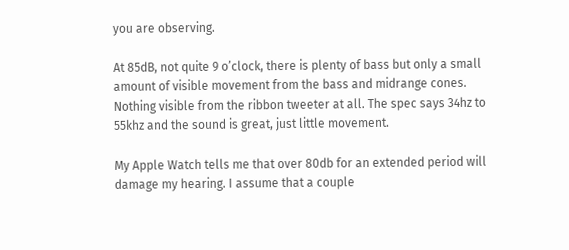you are observing.

At 85dB, not quite 9 o’clock, there is plenty of bass but only a small amount of visible movement from the bass and midrange cones. Nothing visible from the ribbon tweeter at all. The spec says 34hz to 55khz and the sound is great, just little movement.

My Apple Watch tells me that over 80db for an extended period will damage my hearing. I assume that a couple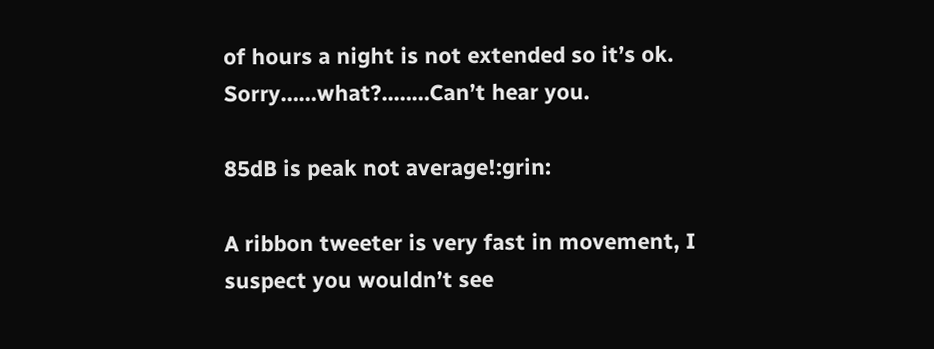of hours a night is not extended so it’s ok. Sorry……what?..……Can’t hear you.

85dB is peak not average!:grin:

A ribbon tweeter is very fast in movement, I suspect you wouldn’t see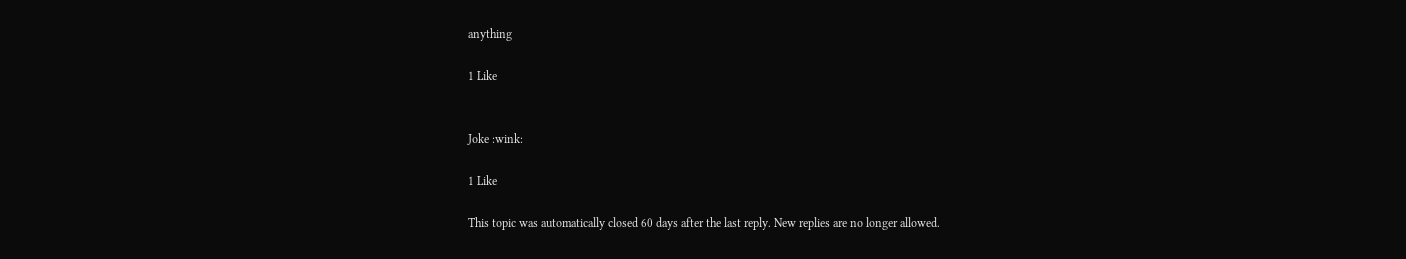anything

1 Like


Joke :wink:

1 Like

This topic was automatically closed 60 days after the last reply. New replies are no longer allowed.